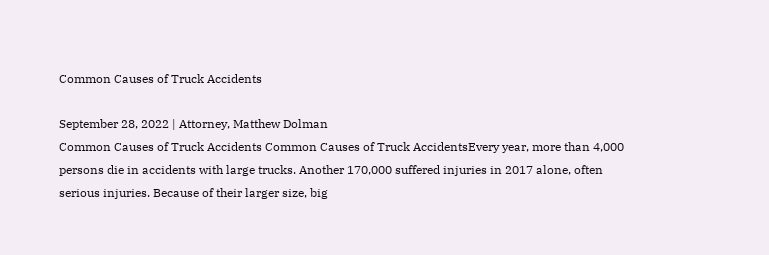Common Causes of Truck Accidents

September 28, 2022 | Attorney, Matthew Dolman
Common Causes of Truck Accidents Common Causes of Truck AccidentsEvery year, more than 4,000 persons die in accidents with large trucks. Another 170,000 suffered injuries in 2017 alone, often serious injuries. Because of their larger size, big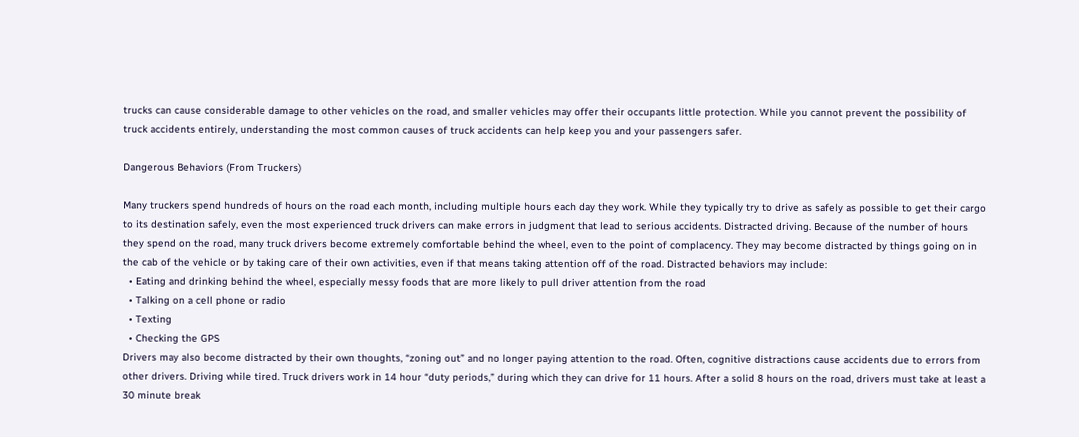trucks can cause considerable damage to other vehicles on the road, and smaller vehicles may offer their occupants little protection. While you cannot prevent the possibility of truck accidents entirely, understanding the most common causes of truck accidents can help keep you and your passengers safer.

Dangerous Behaviors (From Truckers)

Many truckers spend hundreds of hours on the road each month, including multiple hours each day they work. While they typically try to drive as safely as possible to get their cargo to its destination safely, even the most experienced truck drivers can make errors in judgment that lead to serious accidents. Distracted driving. Because of the number of hours they spend on the road, many truck drivers become extremely comfortable behind the wheel, even to the point of complacency. They may become distracted by things going on in the cab of the vehicle or by taking care of their own activities, even if that means taking attention off of the road. Distracted behaviors may include:
  • Eating and drinking behind the wheel, especially messy foods that are more likely to pull driver attention from the road
  • Talking on a cell phone or radio
  • Texting
  • Checking the GPS
Drivers may also become distracted by their own thoughts, “zoning out” and no longer paying attention to the road. Often, cognitive distractions cause accidents due to errors from other drivers. Driving while tired. Truck drivers work in 14 hour “duty periods,” during which they can drive for 11 hours. After a solid 8 hours on the road, drivers must take at least a 30 minute break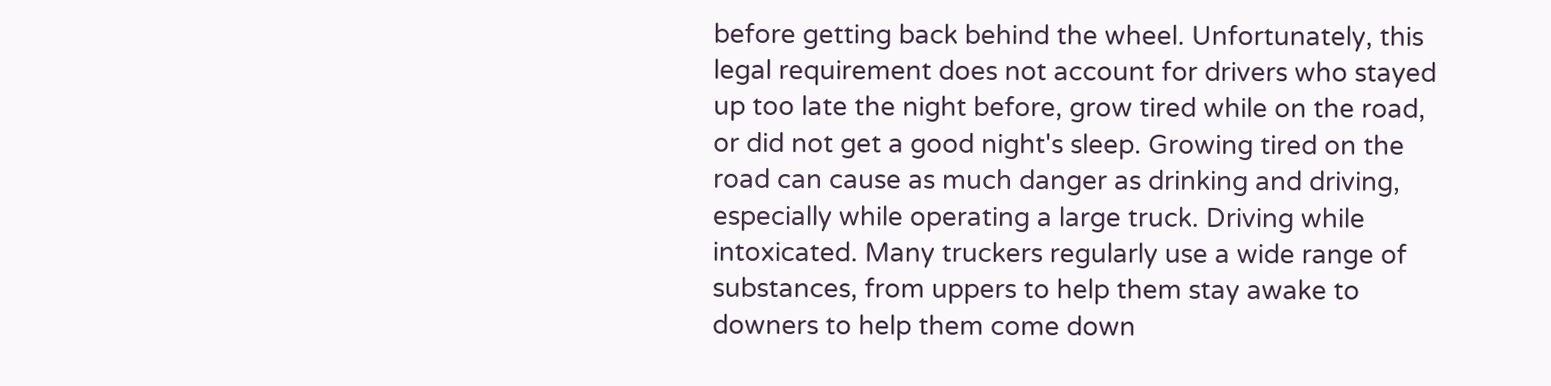before getting back behind the wheel. Unfortunately, this legal requirement does not account for drivers who stayed up too late the night before, grow tired while on the road, or did not get a good night's sleep. Growing tired on the road can cause as much danger as drinking and driving, especially while operating a large truck. Driving while intoxicated. Many truckers regularly use a wide range of substances, from uppers to help them stay awake to downers to help them come down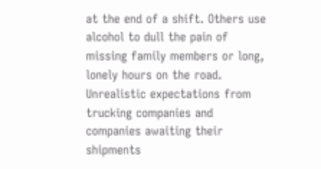at the end of a shift. Others use alcohol to dull the pain of missing family members or long, lonely hours on the road. Unrealistic expectations from trucking companies and companies awaiting their shipments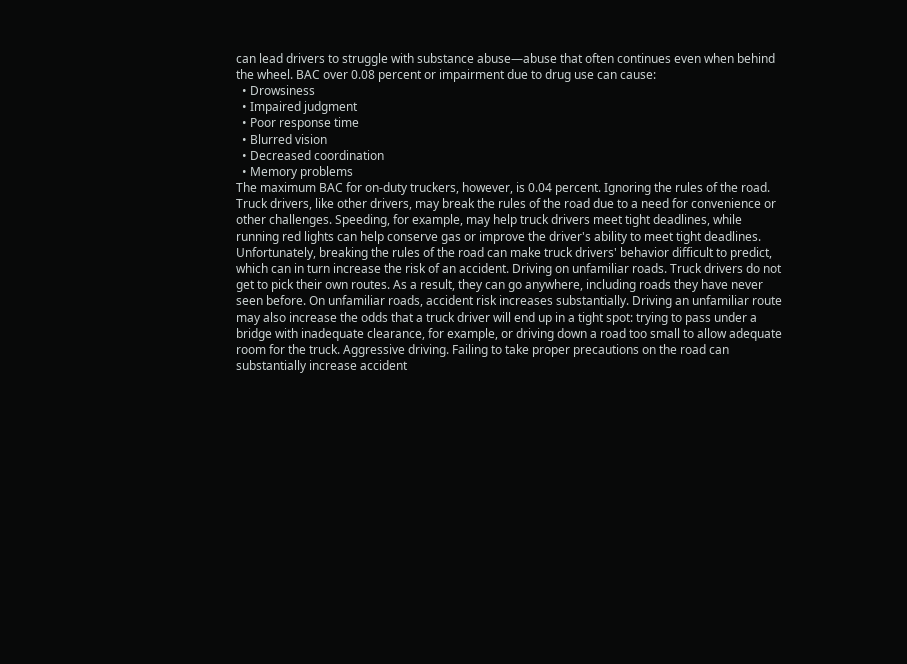can lead drivers to struggle with substance abuse—abuse that often continues even when behind the wheel. BAC over 0.08 percent or impairment due to drug use can cause:
  • Drowsiness
  • Impaired judgment
  • Poor response time
  • Blurred vision
  • Decreased coordination
  • Memory problems
The maximum BAC for on-duty truckers, however, is 0.04 percent. Ignoring the rules of the road. Truck drivers, like other drivers, may break the rules of the road due to a need for convenience or other challenges. Speeding, for example, may help truck drivers meet tight deadlines, while running red lights can help conserve gas or improve the driver's ability to meet tight deadlines. Unfortunately, breaking the rules of the road can make truck drivers' behavior difficult to predict, which can in turn increase the risk of an accident. Driving on unfamiliar roads. Truck drivers do not get to pick their own routes. As a result, they can go anywhere, including roads they have never seen before. On unfamiliar roads, accident risk increases substantially. Driving an unfamiliar route may also increase the odds that a truck driver will end up in a tight spot: trying to pass under a bridge with inadequate clearance, for example, or driving down a road too small to allow adequate room for the truck. Aggressive driving. Failing to take proper precautions on the road can substantially increase accident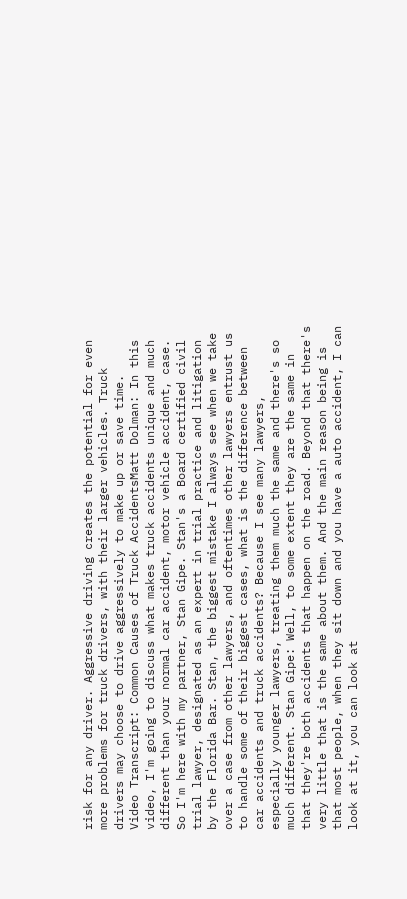risk for any driver. Aggressive driving creates the potential for even more problems for truck drivers, with their larger vehicles. Truck drivers may choose to drive aggressively to make up or save time.
Video Transcript: Common Causes of Truck AccidentsMatt Dolman: In this video, I'm going to discuss what makes truck accidents unique and much different than your normal car accident, motor vehicle accident, case. So I'm here with my partner, Stan Gipe. Stan's a Board certified civil trial lawyer, designated as an expert in trial practice and litigation by the Florida Bar. Stan, the biggest mistake I always see when we take over a case from other lawyers, and oftentimes other lawyers entrust us to handle some of their biggest cases, what is the difference between car accidents and truck accidents? Because I see many lawyers, especially younger lawyers, treating them much the same and there's so much different. Stan Gipe: Well, to some extent they are the same in that they're both accidents that happen on the road. Beyond that there's very little that is the same about them. And the main reason being is that most people, when they sit down and you have a auto accident, I can look at it, you can look at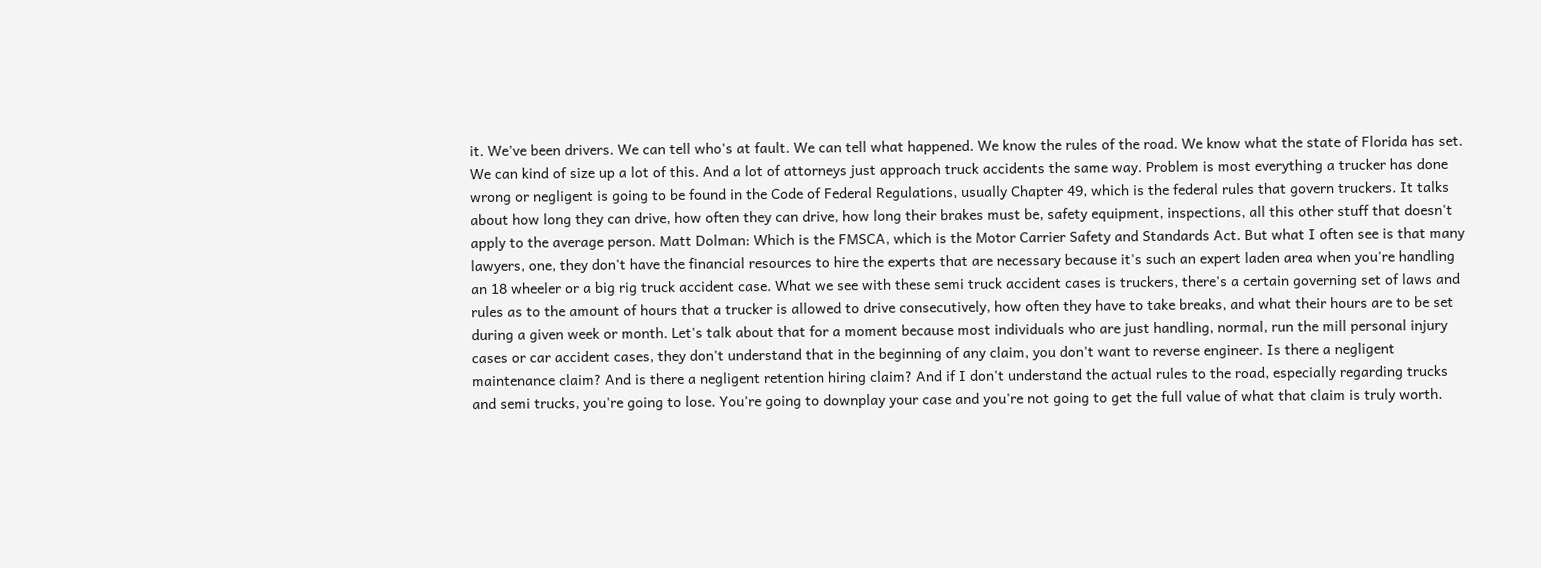it. We've been drivers. We can tell who's at fault. We can tell what happened. We know the rules of the road. We know what the state of Florida has set. We can kind of size up a lot of this. And a lot of attorneys just approach truck accidents the same way. Problem is most everything a trucker has done wrong or negligent is going to be found in the Code of Federal Regulations, usually Chapter 49, which is the federal rules that govern truckers. It talks about how long they can drive, how often they can drive, how long their brakes must be, safety equipment, inspections, all this other stuff that doesn't apply to the average person. Matt Dolman: Which is the FMSCA, which is the Motor Carrier Safety and Standards Act. But what I often see is that many lawyers, one, they don't have the financial resources to hire the experts that are necessary because it's such an expert laden area when you're handling an 18 wheeler or a big rig truck accident case. What we see with these semi truck accident cases is truckers, there's a certain governing set of laws and rules as to the amount of hours that a trucker is allowed to drive consecutively, how often they have to take breaks, and what their hours are to be set during a given week or month. Let's talk about that for a moment because most individuals who are just handling, normal, run the mill personal injury cases or car accident cases, they don't understand that in the beginning of any claim, you don't want to reverse engineer. Is there a negligent maintenance claim? And is there a negligent retention hiring claim? And if I don't understand the actual rules to the road, especially regarding trucks and semi trucks, you're going to lose. You're going to downplay your case and you're not going to get the full value of what that claim is truly worth.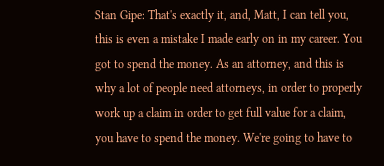Stan Gipe: That's exactly it, and, Matt, I can tell you, this is even a mistake I made early on in my career. You got to spend the money. As an attorney, and this is why a lot of people need attorneys, in order to properly work up a claim in order to get full value for a claim, you have to spend the money. We're going to have to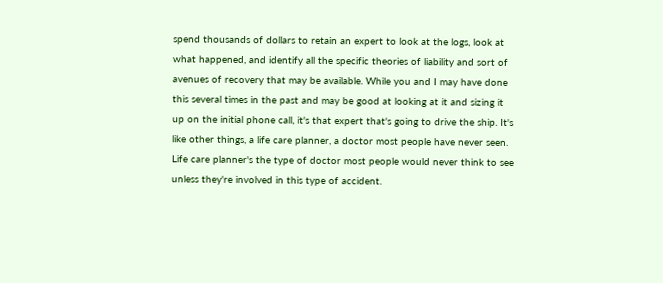spend thousands of dollars to retain an expert to look at the logs, look at what happened, and identify all the specific theories of liability and sort of avenues of recovery that may be available. While you and I may have done this several times in the past and may be good at looking at it and sizing it up on the initial phone call, it's that expert that's going to drive the ship. It's like other things, a life care planner, a doctor most people have never seen. Life care planner's the type of doctor most people would never think to see unless they're involved in this type of accident.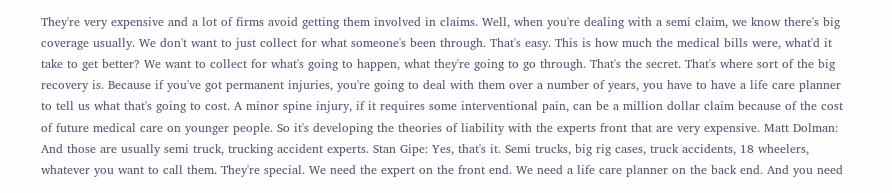They're very expensive and a lot of firms avoid getting them involved in claims. Well, when you're dealing with a semi claim, we know there's big coverage usually. We don't want to just collect for what someone's been through. That's easy. This is how much the medical bills were, what'd it take to get better? We want to collect for what's going to happen, what they're going to go through. That's the secret. That's where sort of the big recovery is. Because if you've got permanent injuries, you're going to deal with them over a number of years, you have to have a life care planner to tell us what that's going to cost. A minor spine injury, if it requires some interventional pain, can be a million dollar claim because of the cost of future medical care on younger people. So it's developing the theories of liability with the experts front that are very expensive. Matt Dolman: And those are usually semi truck, trucking accident experts. Stan Gipe: Yes, that's it. Semi trucks, big rig cases, truck accidents, 18 wheelers, whatever you want to call them. They're special. We need the expert on the front end. We need a life care planner on the back end. And you need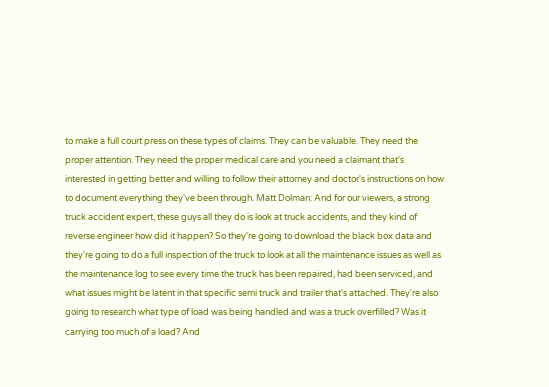to make a full court press on these types of claims. They can be valuable. They need the proper attention. They need the proper medical care and you need a claimant that's interested in getting better and willing to follow their attorney and doctor's instructions on how to document everything they've been through. Matt Dolman: And for our viewers, a strong truck accident expert, these guys all they do is look at truck accidents, and they kind of reverse engineer how did it happen? So they're going to download the black box data and they're going to do a full inspection of the truck to look at all the maintenance issues as well as the maintenance log to see every time the truck has been repaired, had been serviced, and what issues might be latent in that specific semi truck and trailer that's attached. They're also going to research what type of load was being handled and was a truck overfilled? Was it carrying too much of a load? And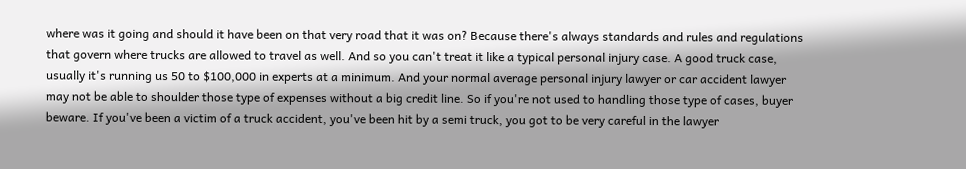where was it going and should it have been on that very road that it was on? Because there's always standards and rules and regulations that govern where trucks are allowed to travel as well. And so you can't treat it like a typical personal injury case. A good truck case, usually it's running us 50 to $100,000 in experts at a minimum. And your normal average personal injury lawyer or car accident lawyer may not be able to shoulder those type of expenses without a big credit line. So if you're not used to handling those type of cases, buyer beware. If you've been a victim of a truck accident, you've been hit by a semi truck, you got to be very careful in the lawyer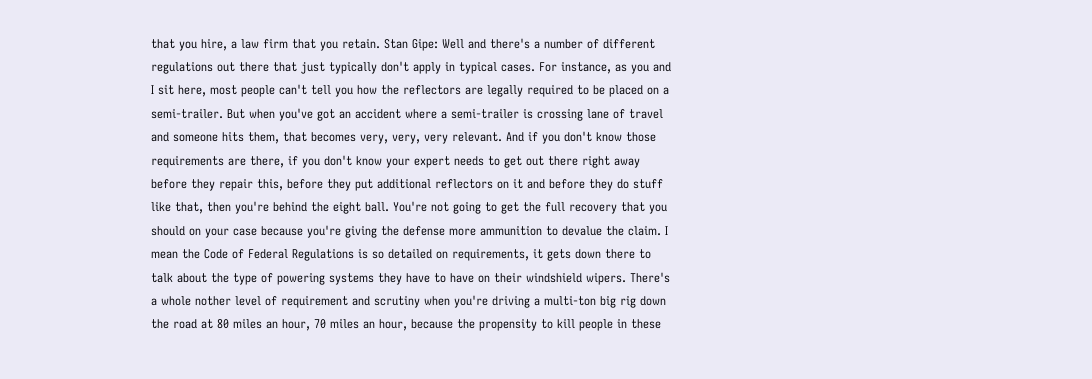that you hire, a law firm that you retain. Stan Gipe: Well and there's a number of different regulations out there that just typically don't apply in typical cases. For instance, as you and I sit here, most people can't tell you how the reflectors are legally required to be placed on a semi-trailer. But when you've got an accident where a semi-trailer is crossing lane of travel and someone hits them, that becomes very, very, very relevant. And if you don't know those requirements are there, if you don't know your expert needs to get out there right away before they repair this, before they put additional reflectors on it and before they do stuff like that, then you're behind the eight ball. You're not going to get the full recovery that you should on your case because you're giving the defense more ammunition to devalue the claim. I mean the Code of Federal Regulations is so detailed on requirements, it gets down there to talk about the type of powering systems they have to have on their windshield wipers. There's a whole nother level of requirement and scrutiny when you're driving a multi-ton big rig down the road at 80 miles an hour, 70 miles an hour, because the propensity to kill people in these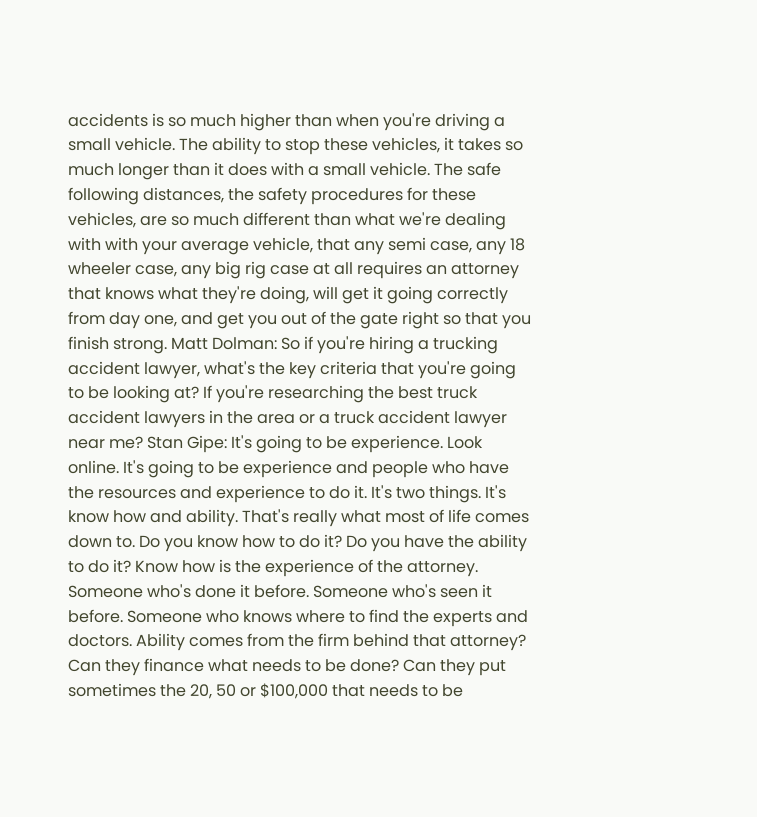accidents is so much higher than when you're driving a small vehicle. The ability to stop these vehicles, it takes so much longer than it does with a small vehicle. The safe following distances, the safety procedures for these vehicles, are so much different than what we're dealing with with your average vehicle, that any semi case, any 18 wheeler case, any big rig case at all requires an attorney that knows what they're doing, will get it going correctly from day one, and get you out of the gate right so that you finish strong. Matt Dolman: So if you're hiring a trucking accident lawyer, what's the key criteria that you're going to be looking at? If you're researching the best truck accident lawyers in the area or a truck accident lawyer near me? Stan Gipe: It's going to be experience. Look online. It's going to be experience and people who have the resources and experience to do it. It's two things. It's know how and ability. That's really what most of life comes down to. Do you know how to do it? Do you have the ability to do it? Know how is the experience of the attorney. Someone who's done it before. Someone who's seen it before. Someone who knows where to find the experts and doctors. Ability comes from the firm behind that attorney? Can they finance what needs to be done? Can they put sometimes the 20, 50 or $100,000 that needs to be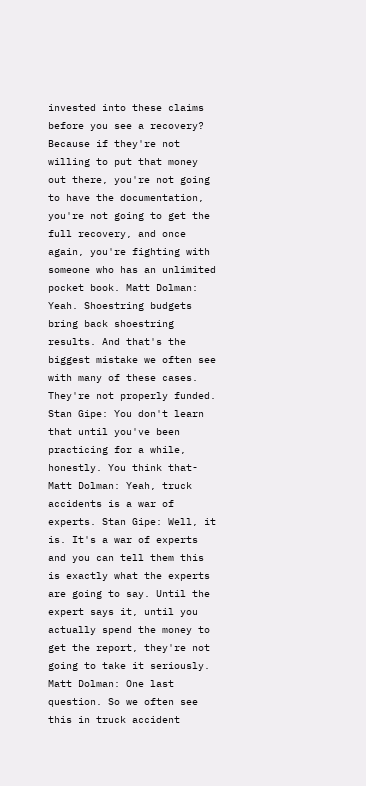invested into these claims before you see a recovery? Because if they're not willing to put that money out there, you're not going to have the documentation, you're not going to get the full recovery, and once again, you're fighting with someone who has an unlimited pocket book. Matt Dolman: Yeah. Shoestring budgets bring back shoestring results. And that's the biggest mistake we often see with many of these cases. They're not properly funded. Stan Gipe: You don't learn that until you've been practicing for a while, honestly. You think that- Matt Dolman: Yeah, truck accidents is a war of experts. Stan Gipe: Well, it is. It's a war of experts and you can tell them this is exactly what the experts are going to say. Until the expert says it, until you actually spend the money to get the report, they're not going to take it seriously. Matt Dolman: One last question. So we often see this in truck accident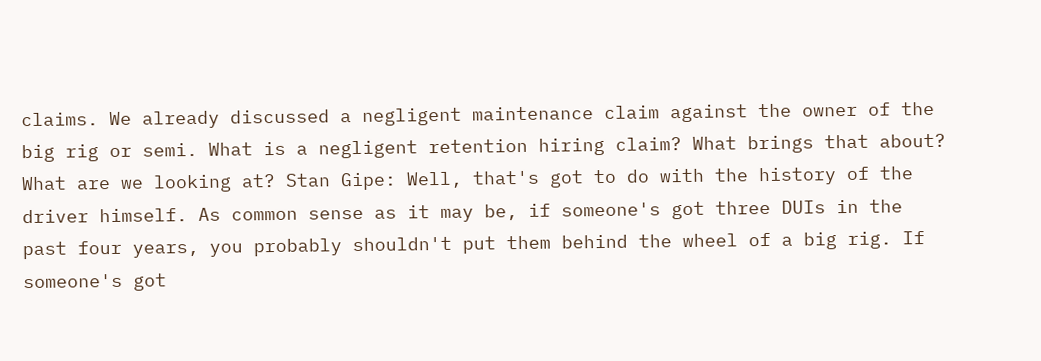claims. We already discussed a negligent maintenance claim against the owner of the big rig or semi. What is a negligent retention hiring claim? What brings that about? What are we looking at? Stan Gipe: Well, that's got to do with the history of the driver himself. As common sense as it may be, if someone's got three DUIs in the past four years, you probably shouldn't put them behind the wheel of a big rig. If someone's got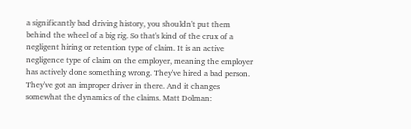a significantly bad driving history, you shouldn't put them behind the wheel of a big rig. So that's kind of the crux of a negligent hiring or retention type of claim. It is an active negligence type of claim on the employer, meaning the employer has actively done something wrong. They've hired a bad person. They've got an improper driver in there. And it changes somewhat the dynamics of the claims. Matt Dolman: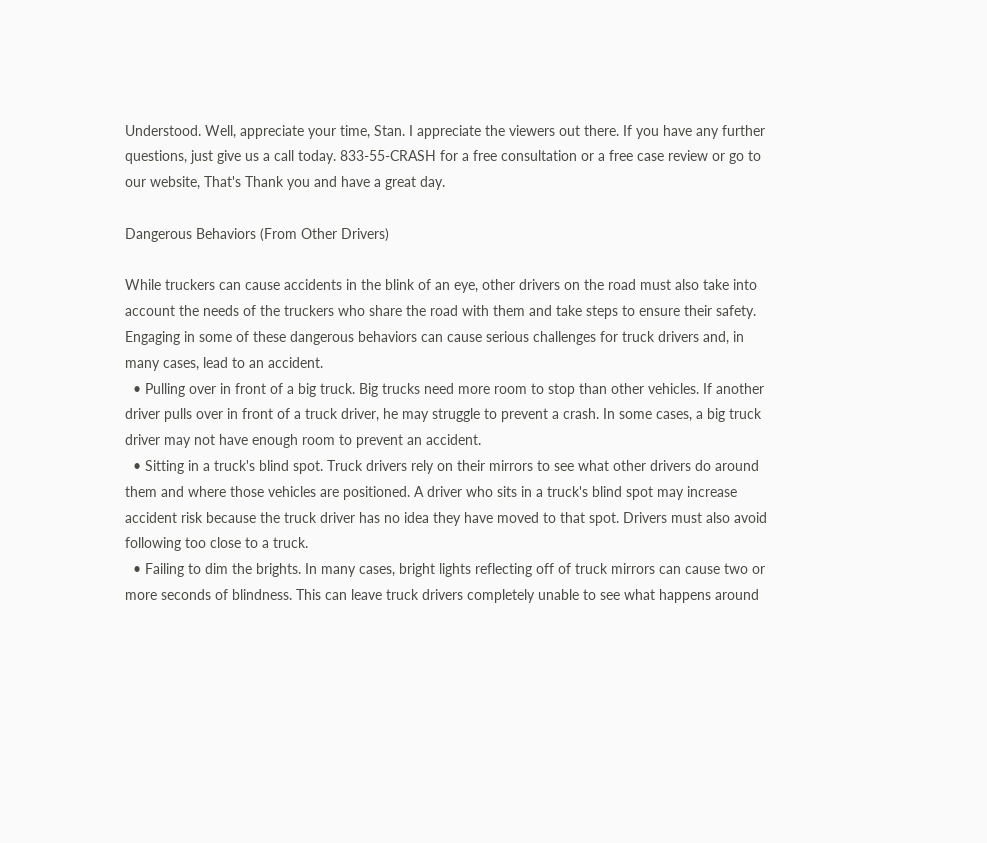Understood. Well, appreciate your time, Stan. I appreciate the viewers out there. If you have any further questions, just give us a call today. 833-55-CRASH for a free consultation or a free case review or go to our website, That's Thank you and have a great day.

Dangerous Behaviors (From Other Drivers)

While truckers can cause accidents in the blink of an eye, other drivers on the road must also take into account the needs of the truckers who share the road with them and take steps to ensure their safety. Engaging in some of these dangerous behaviors can cause serious challenges for truck drivers and, in many cases, lead to an accident.
  • Pulling over in front of a big truck. Big trucks need more room to stop than other vehicles. If another driver pulls over in front of a truck driver, he may struggle to prevent a crash. In some cases, a big truck driver may not have enough room to prevent an accident.
  • Sitting in a truck's blind spot. Truck drivers rely on their mirrors to see what other drivers do around them and where those vehicles are positioned. A driver who sits in a truck's blind spot may increase accident risk because the truck driver has no idea they have moved to that spot. Drivers must also avoid following too close to a truck.
  • Failing to dim the brights. In many cases, bright lights reflecting off of truck mirrors can cause two or more seconds of blindness. This can leave truck drivers completely unable to see what happens around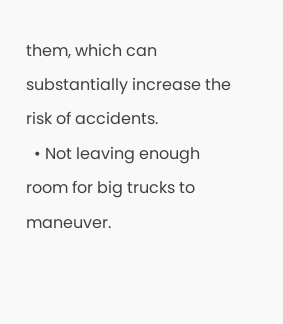them, which can substantially increase the risk of accidents.
  • Not leaving enough room for big trucks to maneuver.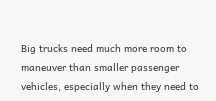Big trucks need much more room to maneuver than smaller passenger vehicles, especially when they need to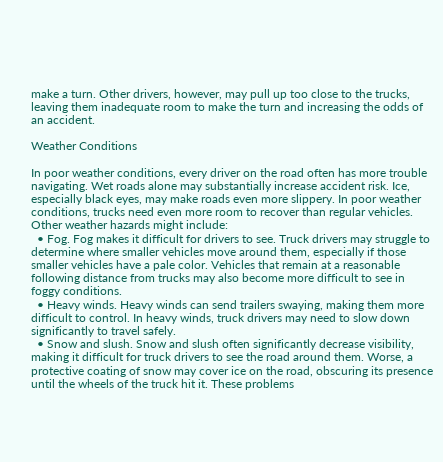make a turn. Other drivers, however, may pull up too close to the trucks, leaving them inadequate room to make the turn and increasing the odds of an accident.

Weather Conditions

In poor weather conditions, every driver on the road often has more trouble navigating. Wet roads alone may substantially increase accident risk. Ice, especially black eyes, may make roads even more slippery. In poor weather conditions, trucks need even more room to recover than regular vehicles. Other weather hazards might include:
  • Fog. Fog makes it difficult for drivers to see. Truck drivers may struggle to determine where smaller vehicles move around them, especially if those smaller vehicles have a pale color. Vehicles that remain at a reasonable following distance from trucks may also become more difficult to see in foggy conditions.
  • Heavy winds. Heavy winds can send trailers swaying, making them more difficult to control. In heavy winds, truck drivers may need to slow down significantly to travel safely.
  • Snow and slush. Snow and slush often significantly decrease visibility, making it difficult for truck drivers to see the road around them. Worse, a protective coating of snow may cover ice on the road, obscuring its presence until the wheels of the truck hit it. These problems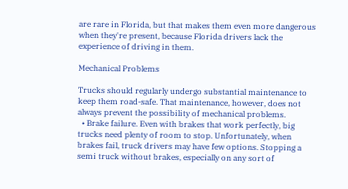are rare in Florida, but that makes them even more dangerous when they're present, because Florida drivers lack the experience of driving in them.

Mechanical Problems

Trucks should regularly undergo substantial maintenance to keep them road-safe. That maintenance, however, does not always prevent the possibility of mechanical problems.
  • Brake failure. Even with brakes that work perfectly, big trucks need plenty of room to stop. Unfortunately, when brakes fail, truck drivers may have few options. Stopping a semi truck without brakes, especially on any sort of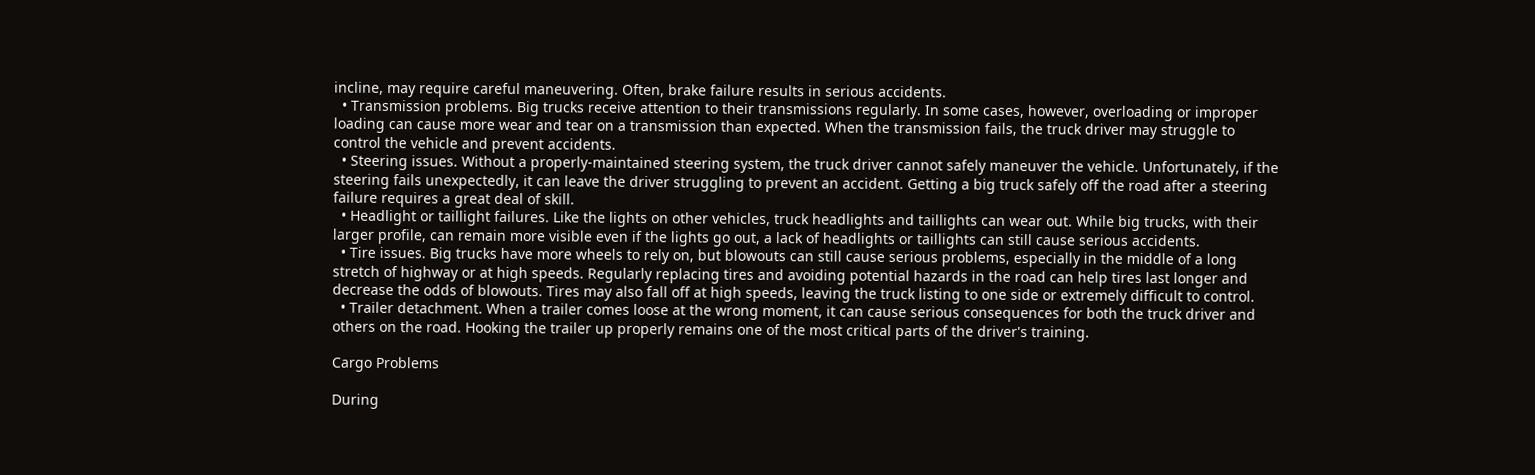incline, may require careful maneuvering. Often, brake failure results in serious accidents.
  • Transmission problems. Big trucks receive attention to their transmissions regularly. In some cases, however, overloading or improper loading can cause more wear and tear on a transmission than expected. When the transmission fails, the truck driver may struggle to control the vehicle and prevent accidents.
  • Steering issues. Without a properly-maintained steering system, the truck driver cannot safely maneuver the vehicle. Unfortunately, if the steering fails unexpectedly, it can leave the driver struggling to prevent an accident. Getting a big truck safely off the road after a steering failure requires a great deal of skill.
  • Headlight or taillight failures. Like the lights on other vehicles, truck headlights and taillights can wear out. While big trucks, with their larger profile, can remain more visible even if the lights go out, a lack of headlights or taillights can still cause serious accidents.
  • Tire issues. Big trucks have more wheels to rely on, but blowouts can still cause serious problems, especially in the middle of a long stretch of highway or at high speeds. Regularly replacing tires and avoiding potential hazards in the road can help tires last longer and decrease the odds of blowouts. Tires may also fall off at high speeds, leaving the truck listing to one side or extremely difficult to control.
  • Trailer detachment. When a trailer comes loose at the wrong moment, it can cause serious consequences for both the truck driver and others on the road. Hooking the trailer up properly remains one of the most critical parts of the driver's training.

Cargo Problems

During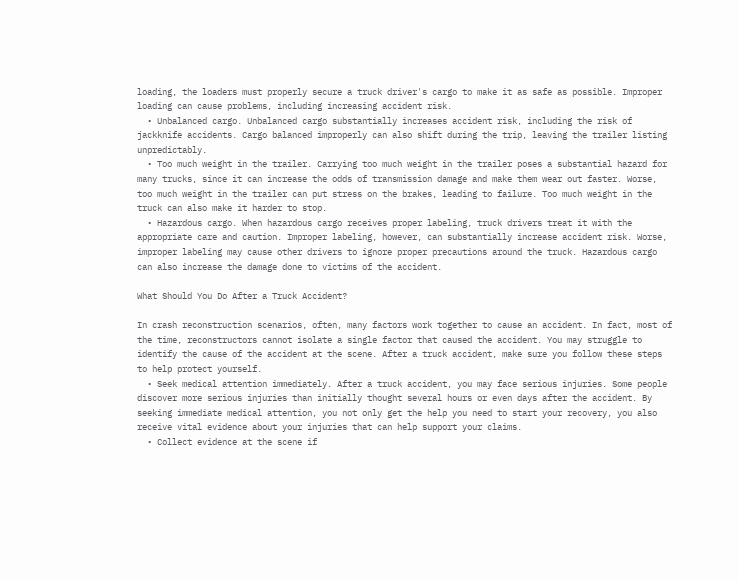loading, the loaders must properly secure a truck driver's cargo to make it as safe as possible. Improper loading can cause problems, including increasing accident risk.
  • Unbalanced cargo. Unbalanced cargo substantially increases accident risk, including the risk of jackknife accidents. Cargo balanced improperly can also shift during the trip, leaving the trailer listing unpredictably.
  • Too much weight in the trailer. Carrying too much weight in the trailer poses a substantial hazard for many trucks, since it can increase the odds of transmission damage and make them wear out faster. Worse, too much weight in the trailer can put stress on the brakes, leading to failure. Too much weight in the truck can also make it harder to stop.
  • Hazardous cargo. When hazardous cargo receives proper labeling, truck drivers treat it with the appropriate care and caution. Improper labeling, however, can substantially increase accident risk. Worse, improper labeling may cause other drivers to ignore proper precautions around the truck. Hazardous cargo can also increase the damage done to victims of the accident.

What Should You Do After a Truck Accident?

In crash reconstruction scenarios, often, many factors work together to cause an accident. In fact, most of the time, reconstructors cannot isolate a single factor that caused the accident. You may struggle to identify the cause of the accident at the scene. After a truck accident, make sure you follow these steps to help protect yourself.
  • Seek medical attention immediately. After a truck accident, you may face serious injuries. Some people discover more serious injuries than initially thought several hours or even days after the accident. By seeking immediate medical attention, you not only get the help you need to start your recovery, you also receive vital evidence about your injuries that can help support your claims.
  • Collect evidence at the scene if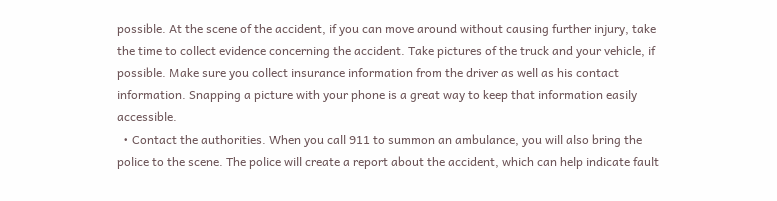possible. At the scene of the accident, if you can move around without causing further injury, take the time to collect evidence concerning the accident. Take pictures of the truck and your vehicle, if possible. Make sure you collect insurance information from the driver as well as his contact information. Snapping a picture with your phone is a great way to keep that information easily accessible.
  • Contact the authorities. When you call 911 to summon an ambulance, you will also bring the police to the scene. The police will create a report about the accident, which can help indicate fault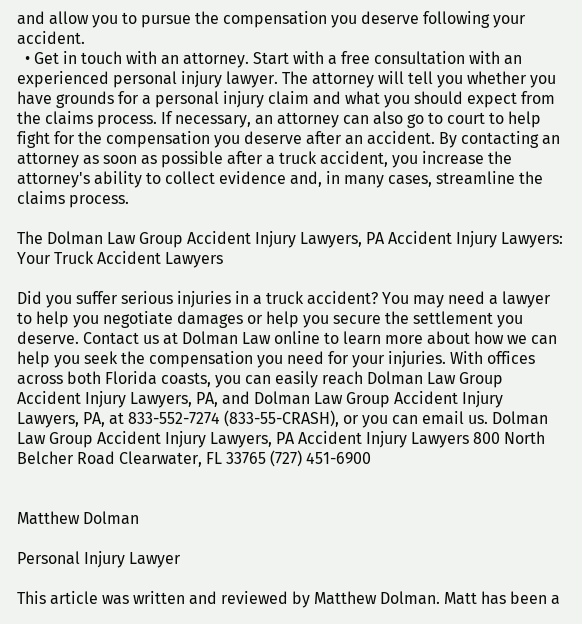and allow you to pursue the compensation you deserve following your accident.
  • Get in touch with an attorney. Start with a free consultation with an experienced personal injury lawyer. The attorney will tell you whether you have grounds for a personal injury claim and what you should expect from the claims process. If necessary, an attorney can also go to court to help fight for the compensation you deserve after an accident. By contacting an attorney as soon as possible after a truck accident, you increase the attorney's ability to collect evidence and, in many cases, streamline the claims process.

The Dolman Law Group Accident Injury Lawyers, PA Accident Injury Lawyers: Your Truck Accident Lawyers

Did you suffer serious injuries in a truck accident? You may need a lawyer to help you negotiate damages or help you secure the settlement you deserve. Contact us at Dolman Law online to learn more about how we can help you seek the compensation you need for your injuries. With offices across both Florida coasts, you can easily reach Dolman Law Group Accident Injury Lawyers, PA, and Dolman Law Group Accident Injury Lawyers, PA, at 833-552-7274 (833-55-CRASH), or you can email us. Dolman Law Group Accident Injury Lawyers, PA Accident Injury Lawyers 800 North Belcher Road Clearwater, FL 33765 (727) 451-6900


Matthew Dolman

Personal Injury Lawyer

This article was written and reviewed by Matthew Dolman. Matt has been a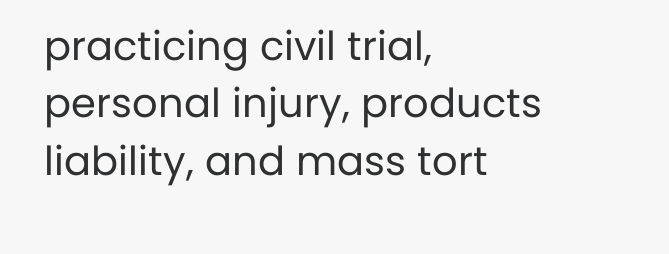practicing civil trial, personal injury, products liability, and mass tort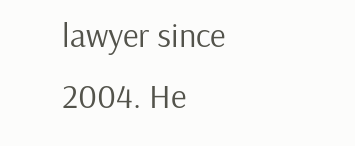lawyer since 2004. He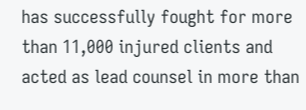has successfully fought for more than 11,000 injured clients and acted as lead counsel in more than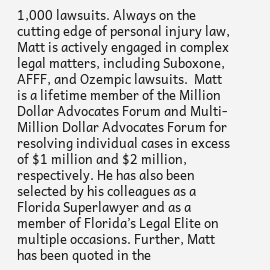1,000 lawsuits. Always on the cutting edge of personal injury law, Matt is actively engaged in complex legal matters, including Suboxone, AFFF, and Ozempic lawsuits.  Matt is a lifetime member of the Million Dollar Advocates Forum and Multi-Million Dollar Advocates Forum for resolving individual cases in excess of $1 million and $2 million, respectively. He has also been selected by his colleagues as a Florida Superlawyer and as a member of Florida’s Legal Elite on multiple occasions. Further, Matt has been quoted in the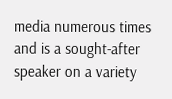media numerous times and is a sought-after speaker on a variety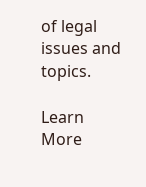of legal issues and topics.

Learn More